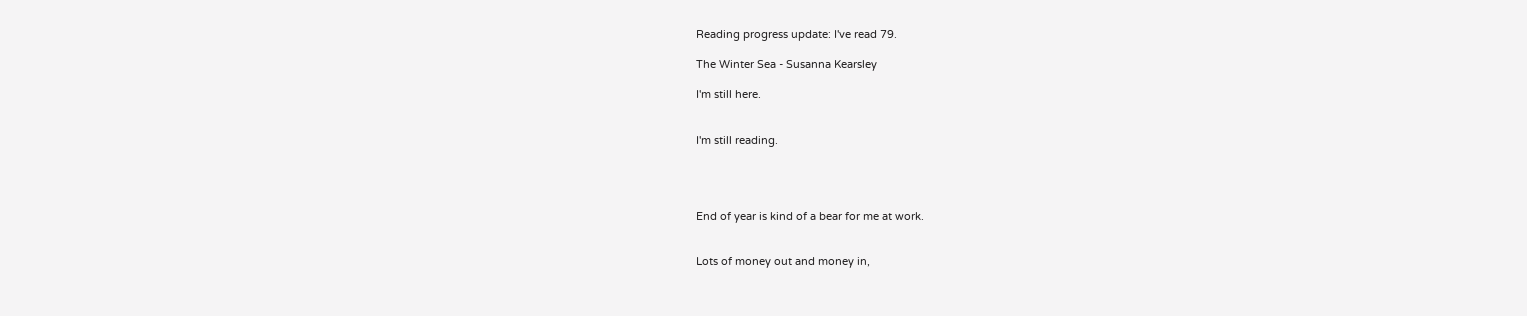Reading progress update: I've read 79.

The Winter Sea - Susanna Kearsley

I'm still here.


I'm still reading.




End of year is kind of a bear for me at work.


Lots of money out and money in,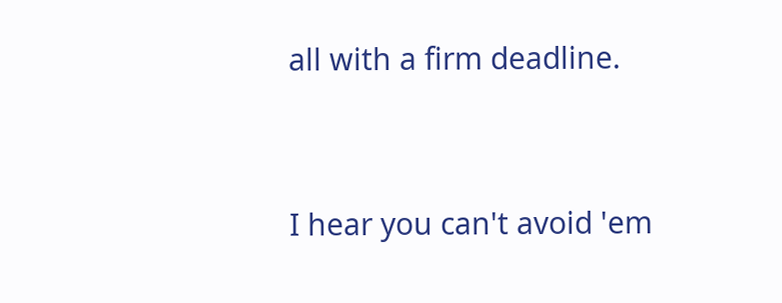all with a firm deadline.


I hear you can't avoid 'em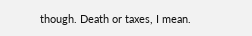though. Death or taxes, I mean.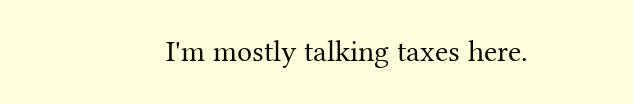I'm mostly talking taxes here.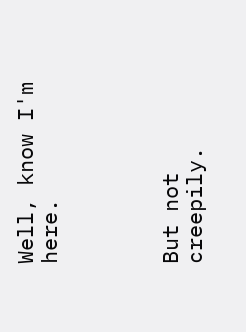Well, know I'm here.




But not creepily.